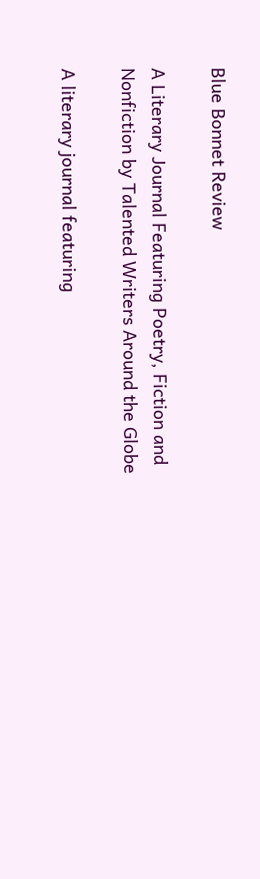Blue Bonnet Review

A Literary Journal Featuring Poetry, Fiction and Nonfiction by Talented Writers Around the Globe

A literary journal featuring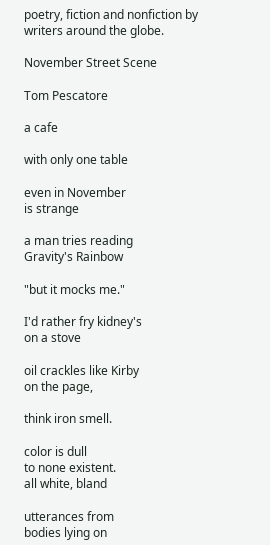poetry, fiction and nonfiction by writers around the globe.

November Street Scene

Tom Pescatore

a cafe

with only one table

even in November
is strange

a man tries reading
Gravity's Rainbow

"but it mocks me."

I'd rather fry kidney's
on a stove

oil crackles like Kirby
on the page,

think iron smell.

color is dull
to none existent.
all white, bland

utterances from
bodies lying on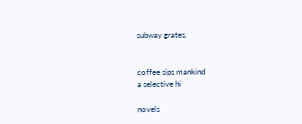subway grates,


coffee sips mankind
a selective hi

novels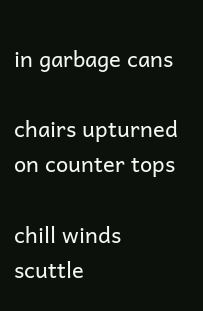in garbage cans

chairs upturned
on counter tops

chill winds
scuttle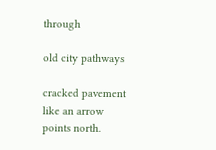through

old city pathways

cracked pavement
like an arrow
points north.